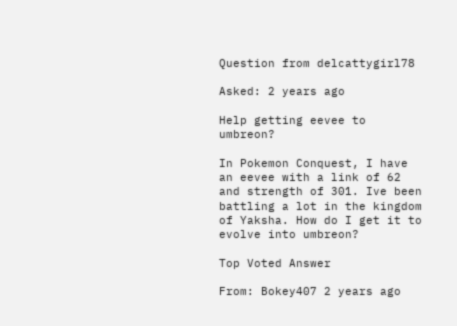Question from delcattygirl78

Asked: 2 years ago

Help getting eevee to umbreon?

In Pokemon Conquest, I have an eevee with a link of 62 and strength of 301. Ive been battling a lot in the kingdom of Yaksha. How do I get it to evolve into umbreon?

Top Voted Answer

From: Bokey407 2 years ago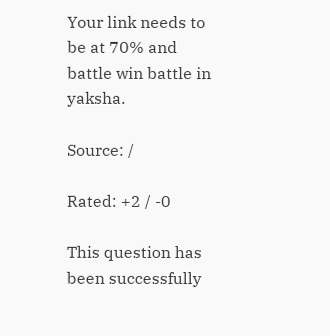Your link needs to be at 70% and battle win battle in yaksha.

Source: /

Rated: +2 / -0

This question has been successfully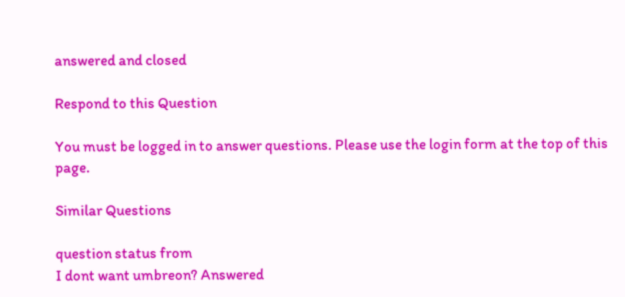answered and closed

Respond to this Question

You must be logged in to answer questions. Please use the login form at the top of this page.

Similar Questions

question status from
I dont want umbreon? Answered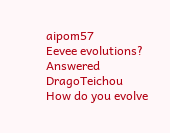aipom57
Eevee evolutions? Answered DragoTeichou
How do you evolve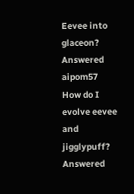Eevee into glaceon? Answered aipom57
How do I evolve eevee and jigglypuff? Answered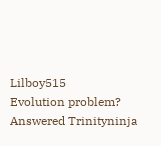Lilboy515
Evolution problem? Answered Trinityninja